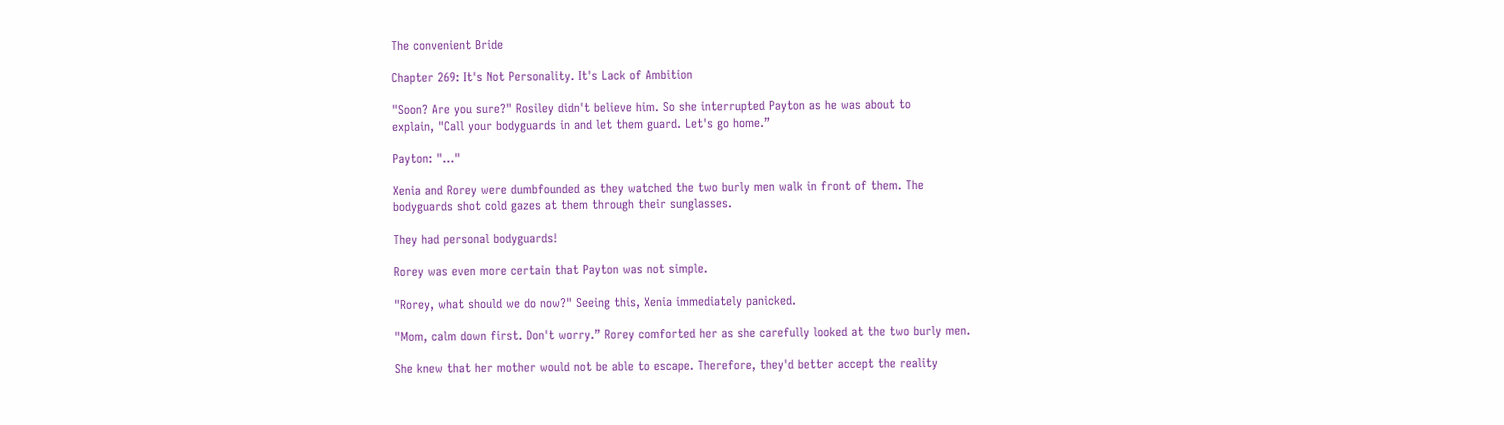The convenient Bride

Chapter 269: It's Not Personality. It's Lack of Ambition

"Soon? Are you sure?" Rosiley didn't believe him. So she interrupted Payton as he was about to
explain, "Call your bodyguards in and let them guard. Let's go home.”

Payton: "..."

Xenia and Rorey were dumbfounded as they watched the two burly men walk in front of them. The
bodyguards shot cold gazes at them through their sunglasses.

They had personal bodyguards!

Rorey was even more certain that Payton was not simple.

"Rorey, what should we do now?" Seeing this, Xenia immediately panicked.

"Mom, calm down first. Don't worry.” Rorey comforted her as she carefully looked at the two burly men.

She knew that her mother would not be able to escape. Therefore, they'd better accept the reality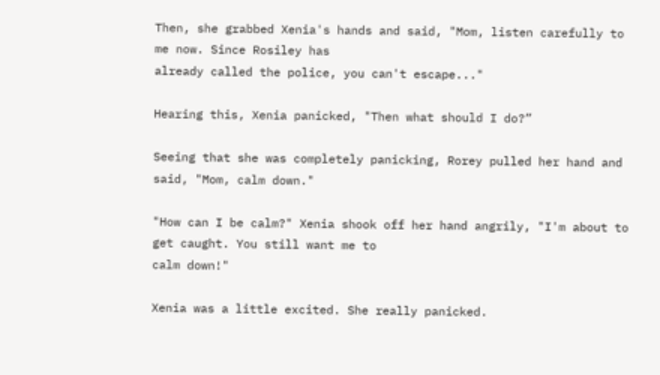Then, she grabbed Xenia's hands and said, "Mom, listen carefully to me now. Since Rosiley has
already called the police, you can't escape..."

Hearing this, Xenia panicked, "Then what should I do?”

Seeing that she was completely panicking, Rorey pulled her hand and said, "Mom, calm down."

"How can I be calm?" Xenia shook off her hand angrily, "I'm about to get caught. You still want me to
calm down!"

Xenia was a little excited. She really panicked.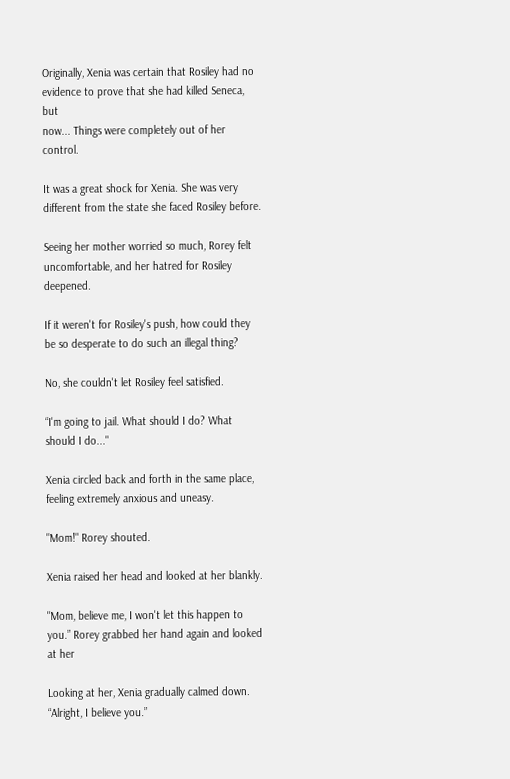Originally, Xenia was certain that Rosiley had no evidence to prove that she had killed Seneca, but
now... Things were completely out of her control.

It was a great shock for Xenia. She was very different from the state she faced Rosiley before.

Seeing her mother worried so much, Rorey felt uncomfortable, and her hatred for Rosiley deepened.

If it weren't for Rosiley's push, how could they be so desperate to do such an illegal thing?

No, she couldn't let Rosiley feel satisfied.

“I'm going to jail. What should I do? What should I do..."

Xenia circled back and forth in the same place, feeling extremely anxious and uneasy.

"Mom!" Rorey shouted.

Xenia raised her head and looked at her blankly.

"Mom, believe me, I won't let this happen to you.” Rorey grabbed her hand again and looked at her

Looking at her, Xenia gradually calmed down. “Alright, I believe you.”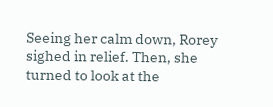Seeing her calm down, Rorey sighed in relief. Then, she turned to look at the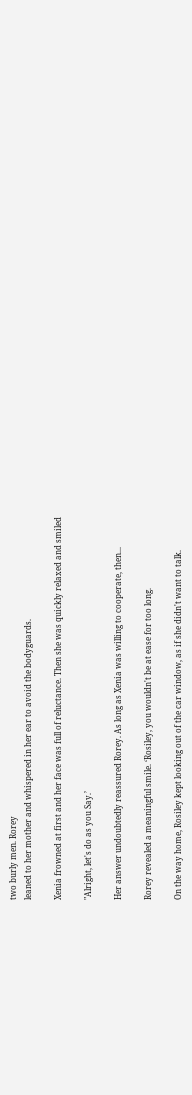two burly men. Rorey
leaned to her mother and whispered in her ear to avoid the bodyguards.

Xenia frowned at first and her face was full of reluctance. Then she was quickly relaxed and smiled

"Alright, let's do as you Say.’

Her answer undoubtedly reassured Rorey. As long as Xenia was willing to cooperate, then...

Rorey revealed a meaningful smile. ‘Rosiley, you wouldn't be at ease for too long.

On the way home, Rosiley kept looking out of the car window, as if she didn't want to talk.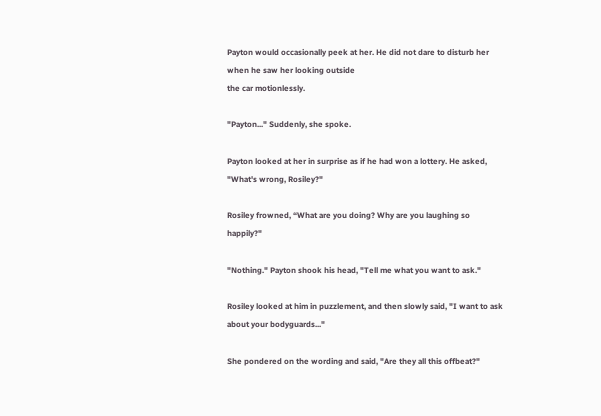Payton would occasionally peek at her. He did not dare to disturb her when he saw her looking outside
the car motionlessly.

"Payton..." Suddenly, she spoke.

Payton looked at her in surprise as if he had won a lottery. He asked, "What's wrong, Rosiley?"

Rosiley frowned, “What are you doing? Why are you laughing so happily?"

"Nothing." Payton shook his head, "Tell me what you want to ask."

Rosiley looked at him in puzzlement, and then slowly said, "I want to ask about your bodyguards..."

She pondered on the wording and said, "Are they all this offbeat?"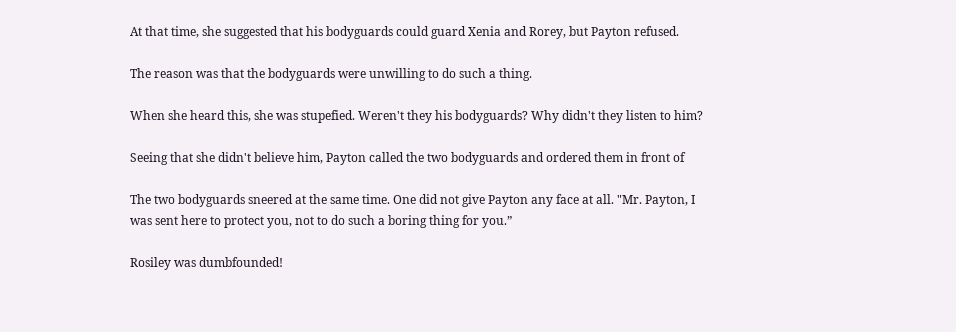At that time, she suggested that his bodyguards could guard Xenia and Rorey, but Payton refused.

The reason was that the bodyguards were unwilling to do such a thing.

When she heard this, she was stupefied. Weren't they his bodyguards? Why didn't they listen to him?

Seeing that she didn't believe him, Payton called the two bodyguards and ordered them in front of

The two bodyguards sneered at the same time. One did not give Payton any face at all. "Mr. Payton, I
was sent here to protect you, not to do such a boring thing for you.”

Rosiley was dumbfounded!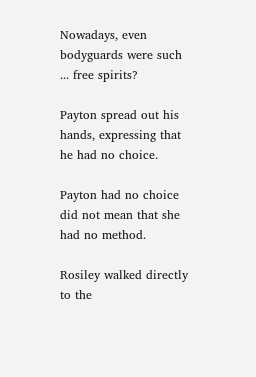Nowadays, even bodyguards were such ... free spirits?

Payton spread out his hands, expressing that he had no choice.

Payton had no choice did not mean that she had no method.

Rosiley walked directly to the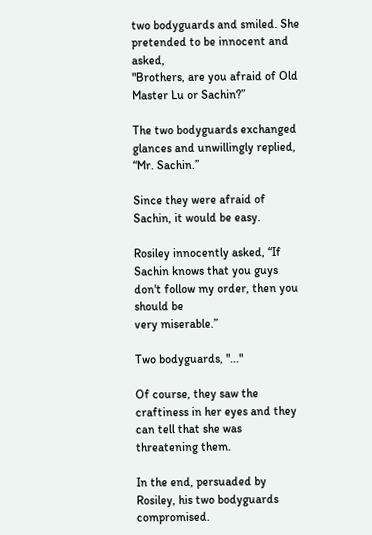two bodyguards and smiled. She pretended to be innocent and asked,
"Brothers, are you afraid of Old Master Lu or Sachin?”

The two bodyguards exchanged glances and unwillingly replied, “Mr. Sachin.”

Since they were afraid of Sachin, it would be easy.

Rosiley innocently asked, “If Sachin knows that you guys don't follow my order, then you should be
very miserable.”

Two bodyguards, "..."

Of course, they saw the craftiness in her eyes and they can tell that she was threatening them.

In the end, persuaded by Rosiley, his two bodyguards compromised.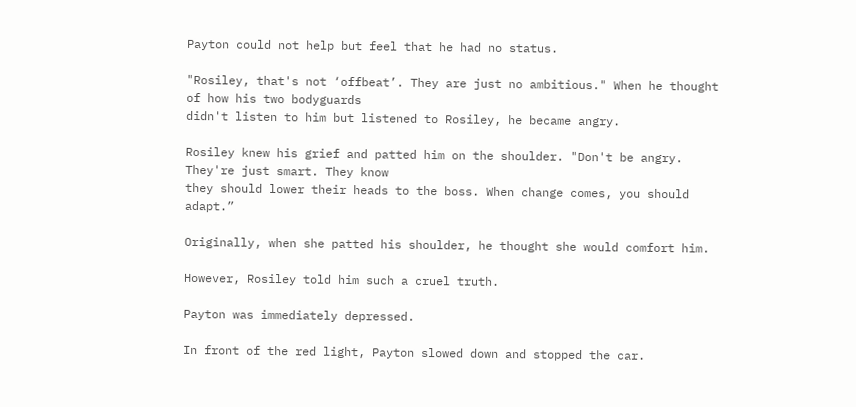Payton could not help but feel that he had no status.

"Rosiley, that's not ‘offbeat’. They are just no ambitious." When he thought of how his two bodyguards
didn't listen to him but listened to Rosiley, he became angry.

Rosiley knew his grief and patted him on the shoulder. "Don't be angry. They're just smart. They know
they should lower their heads to the boss. When change comes, you should adapt.”

Originally, when she patted his shoulder, he thought she would comfort him.

However, Rosiley told him such a cruel truth.

Payton was immediately depressed.

In front of the red light, Payton slowed down and stopped the car.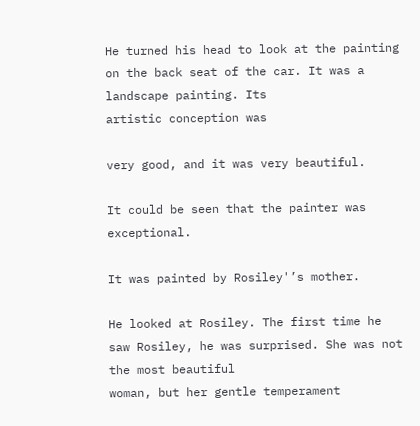He turned his head to look at the painting on the back seat of the car. It was a landscape painting. Its
artistic conception was

very good, and it was very beautiful.

It could be seen that the painter was exceptional.

It was painted by Rosiley'’s mother.

He looked at Rosiley. The first time he saw Rosiley, he was surprised. She was not the most beautiful
woman, but her gentle temperament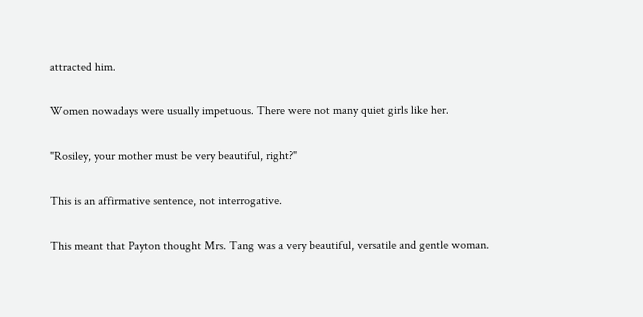attracted him.

Women nowadays were usually impetuous. There were not many quiet girls like her.

"Rosiley, your mother must be very beautiful, right?"

This is an affirmative sentence, not interrogative.

This meant that Payton thought Mrs. Tang was a very beautiful, versatile and gentle woman.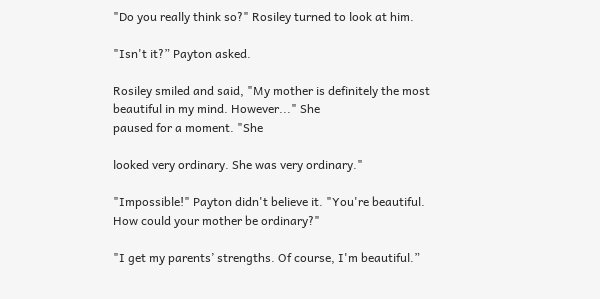"Do you really think so?" Rosiley turned to look at him.

"Isn't it?” Payton asked.

Rosiley smiled and said, "My mother is definitely the most beautiful in my mind. However..." She
paused for a moment. "She

looked very ordinary. She was very ordinary."

"Impossible!" Payton didn't believe it. "You're beautiful. How could your mother be ordinary?"

"I get my parents’ strengths. Of course, I'm beautiful.”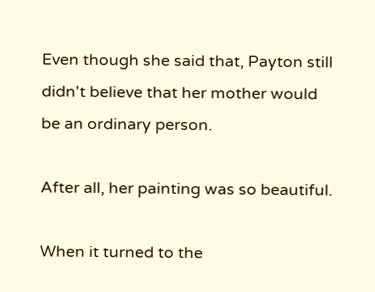Even though she said that, Payton still didn't believe that her mother would be an ordinary person.

After all, her painting was so beautiful.

When it turned to the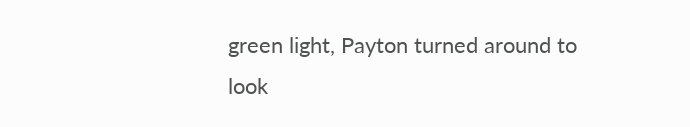green light, Payton turned around to look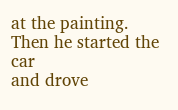at the painting. Then he started the car
and drove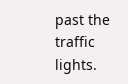past the traffic lights.